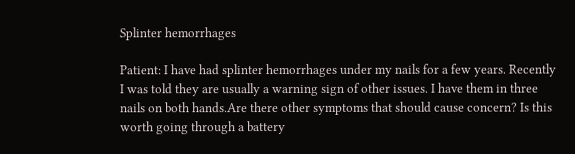Splinter hemorrhages

Patient: I have had splinter hemorrhages under my nails for a few years. Recently I was told they are usually a warning sign of other issues. I have them in three nails on both hands.Are there other symptoms that should cause concern? Is this worth going through a battery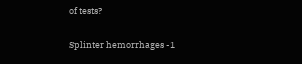of tests?

Splinter hemorrhages -1